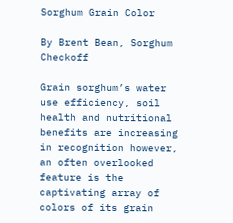Sorghum Grain Color

By Brent Bean, Sorghum Checkoff

Grain sorghum’s water use efficiency, soil health and nutritional benefits are increasing in recognition however, an often overlooked feature is the captivating array of colors of its grain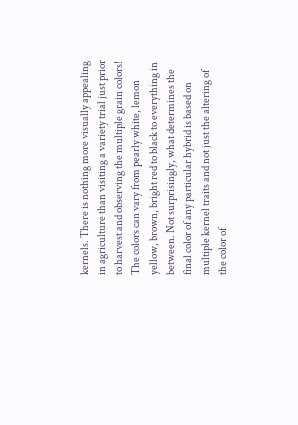kernels. There is nothing more visually appealing in agriculture than visiting a variety trial just prior to harvest and observing the multiple grain colors! The colors can vary from pearly white, lemon yellow, brown, bright red to black to everything in between. Not surprisingly, what determines the final color of any particular hybrid is based on multiple kernel traits and not just the altering of the color of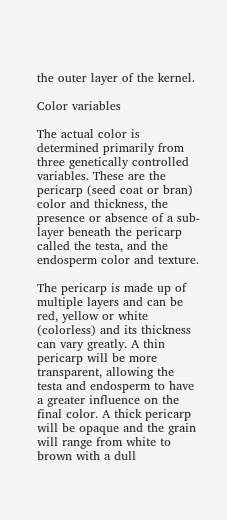the outer layer of the kernel.

Color variables

The actual color is determined primarily from three genetically controlled variables. These are the pericarp (seed coat or bran) color and thickness, the presence or absence of a sub-layer beneath the pericarp called the testa, and the endosperm color and texture.

The pericarp is made up of multiple layers and can be red, yellow or white (colorless) and its thickness can vary greatly. A thin pericarp will be more transparent, allowing the testa and endosperm to have a greater influence on the final color. A thick pericarp will be opaque and the grain will range from white to brown with a dull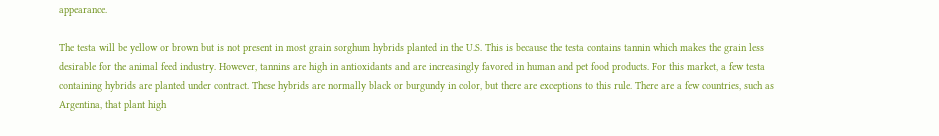appearance.

The testa will be yellow or brown but is not present in most grain sorghum hybrids planted in the U.S. This is because the testa contains tannin which makes the grain less desirable for the animal feed industry. However, tannins are high in antioxidants and are increasingly favored in human and pet food products. For this market, a few testa containing hybrids are planted under contract. These hybrids are normally black or burgundy in color, but there are exceptions to this rule. There are a few countries, such as Argentina, that plant high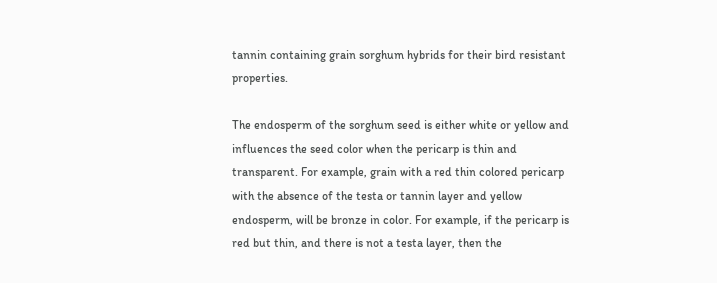tannin containing grain sorghum hybrids for their bird resistant properties.

The endosperm of the sorghum seed is either white or yellow and influences the seed color when the pericarp is thin and transparent. For example, grain with a red thin colored pericarp with the absence of the testa or tannin layer and yellow endosperm, will be bronze in color. For example, if the pericarp is red but thin, and there is not a testa layer, then the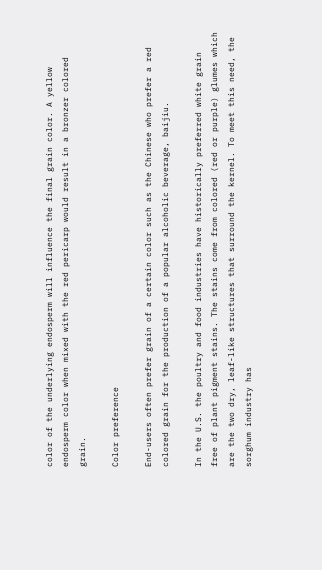color of the underlying endosperm will influence the final grain color. A yellow endosperm color when mixed with the red pericarp would result in a bronzer colored grain.

Color preference

End-users often prefer grain of a certain color such as the Chinese who prefer a red colored grain for the production of a popular alcoholic beverage, baijiu.

In the U.S. the poultry and food industries have historically preferred white grain free of plant pigment stains. The stains come from colored (red or purple) glumes which are the two dry, leaf-like structures that surround the kernel. To meet this need, the sorghum industry has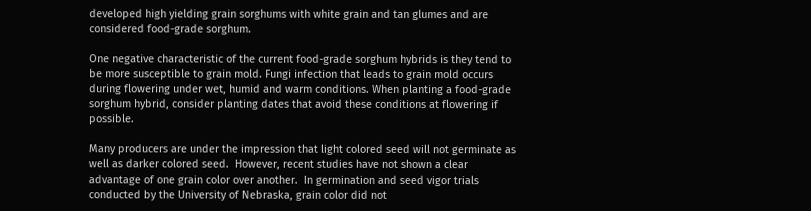developed high yielding grain sorghums with white grain and tan glumes and are considered food-grade sorghum.

One negative characteristic of the current food-grade sorghum hybrids is they tend to be more susceptible to grain mold. Fungi infection that leads to grain mold occurs during flowering under wet, humid and warm conditions. When planting a food-grade sorghum hybrid, consider planting dates that avoid these conditions at flowering if possible.

Many producers are under the impression that light colored seed will not germinate as well as darker colored seed.  However, recent studies have not shown a clear advantage of one grain color over another.  In germination and seed vigor trials conducted by the University of Nebraska, grain color did not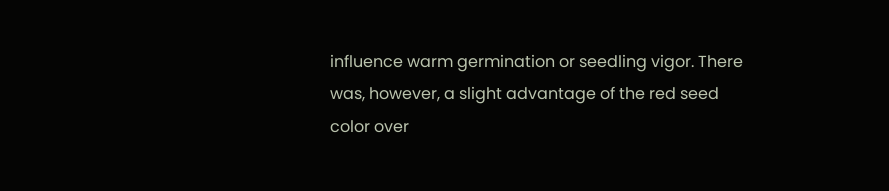influence warm germination or seedling vigor. There was, however, a slight advantage of the red seed color over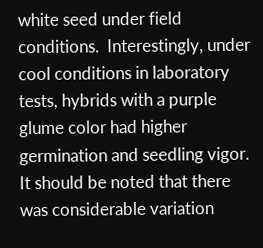white seed under field conditions.  Interestingly, under cool conditions in laboratory tests, hybrids with a purple glume color had higher germination and seedling vigor. It should be noted that there was considerable variation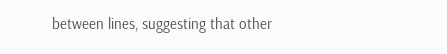between lines, suggesting that other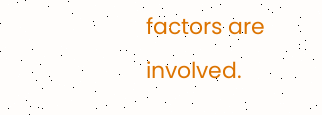factors are involved.